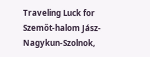Traveling Luck for Szemőt-halom Jász-Nagykun-Szolnok,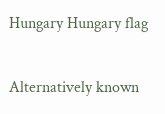Hungary Hungary flag

Alternatively known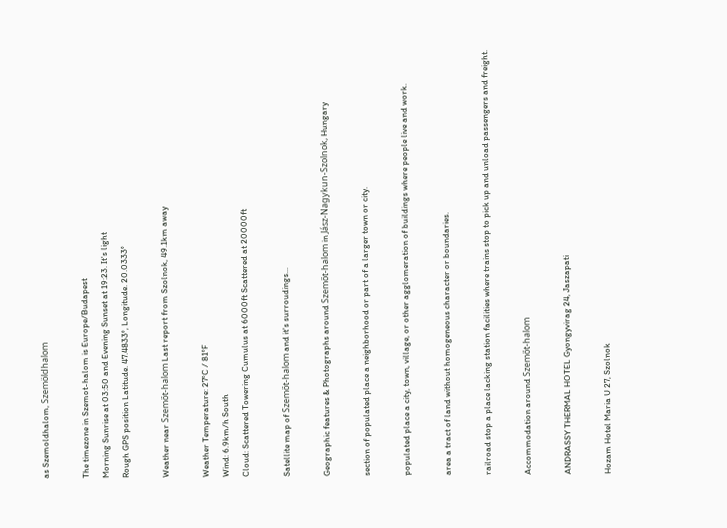as Szemoldhalom, Szemöldhalom

The timezone in Szemot-halom is Europe/Budapest
Morning Sunrise at 03:50 and Evening Sunset at 19:23. It's light
Rough GPS position Latitude. 47.4833°, Longitude. 20.0333°

Weather near Szemőt-halom Last report from Szolnok, 49.1km away

Weather Temperature: 27°C / 81°F
Wind: 6.9km/h South
Cloud: Scattered Towering Cumulus at 6000ft Scattered at 20000ft

Satellite map of Szemőt-halom and it's surroudings...

Geographic features & Photographs around Szemőt-halom in Jász-Nagykun-Szolnok, Hungary

section of populated place a neighborhood or part of a larger town or city.

populated place a city, town, village, or other agglomeration of buildings where people live and work.

area a tract of land without homogeneous character or boundaries.

railroad stop a place lacking station facilities where trains stop to pick up and unload passengers and freight.

Accommodation around Szemőt-halom

ANDRASSY THERMAL HOTEL Gyongyvirag 24, Jaszapati

Hozam Hotel Maria U 27, Szolnok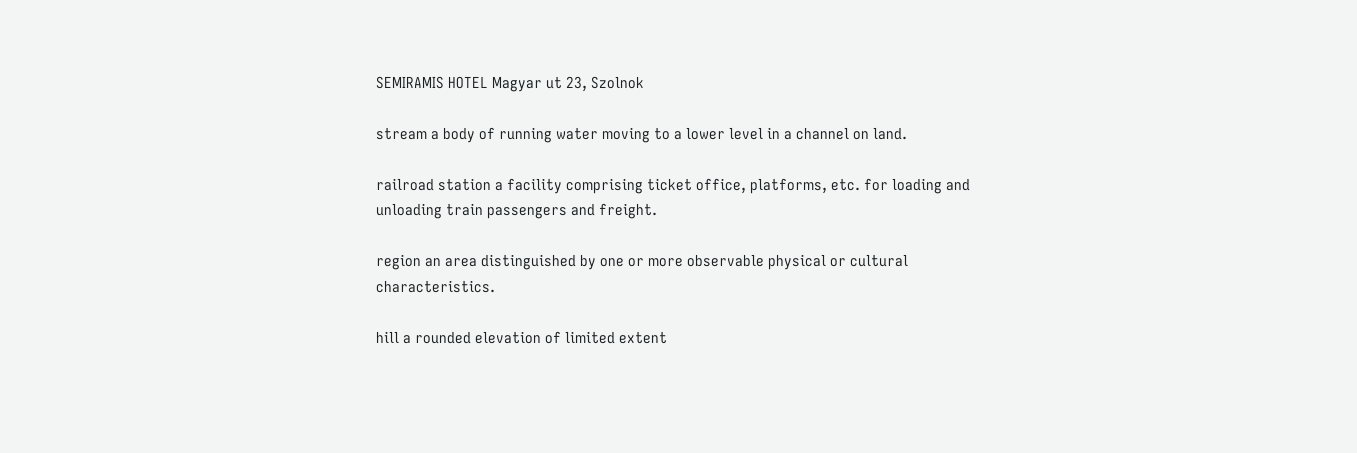SEMIRAMIS HOTEL Magyar ut 23, Szolnok

stream a body of running water moving to a lower level in a channel on land.

railroad station a facility comprising ticket office, platforms, etc. for loading and unloading train passengers and freight.

region an area distinguished by one or more observable physical or cultural characteristics.

hill a rounded elevation of limited extent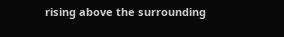rising above the surrounding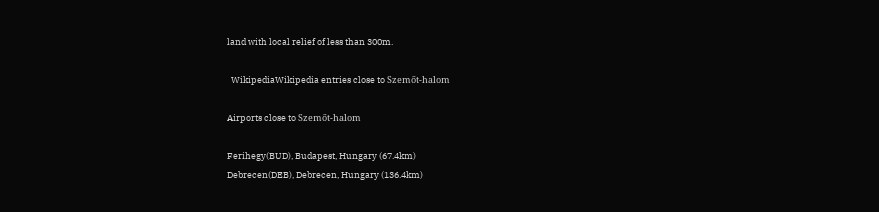land with local relief of less than 300m.

  WikipediaWikipedia entries close to Szemőt-halom

Airports close to Szemőt-halom

Ferihegy(BUD), Budapest, Hungary (67.4km)
Debrecen(DEB), Debrecen, Hungary (136.4km)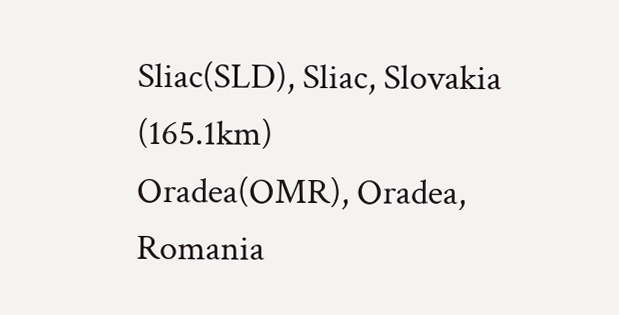Sliac(SLD), Sliac, Slovakia (165.1km)
Oradea(OMR), Oradea, Romania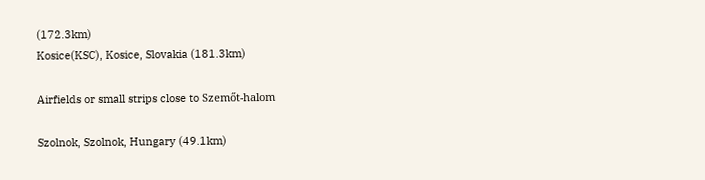(172.3km)
Kosice(KSC), Kosice, Slovakia (181.3km)

Airfields or small strips close to Szemőt-halom

Szolnok, Szolnok, Hungary (49.1km)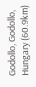Godollo, Godollo, Hungary (60.9km)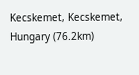Kecskemet, Kecskemet, Hungary (76.2km)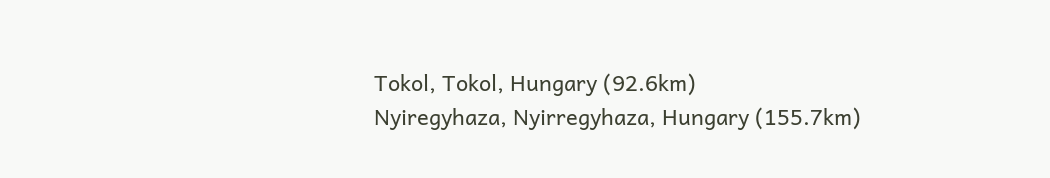Tokol, Tokol, Hungary (92.6km)
Nyiregyhaza, Nyirregyhaza, Hungary (155.7km)